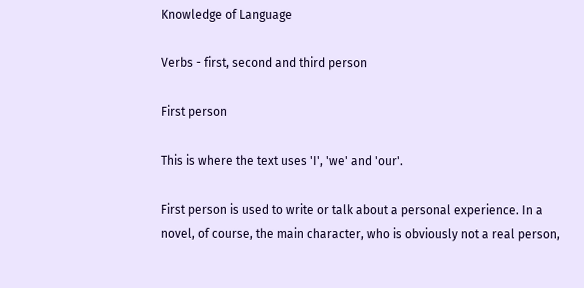Knowledge of Language

Verbs - first, second and third person

First person

This is where the text uses 'I', 'we' and 'our'.

First person is used to write or talk about a personal experience. In a novel, of course, the main character, who is obviously not a real person,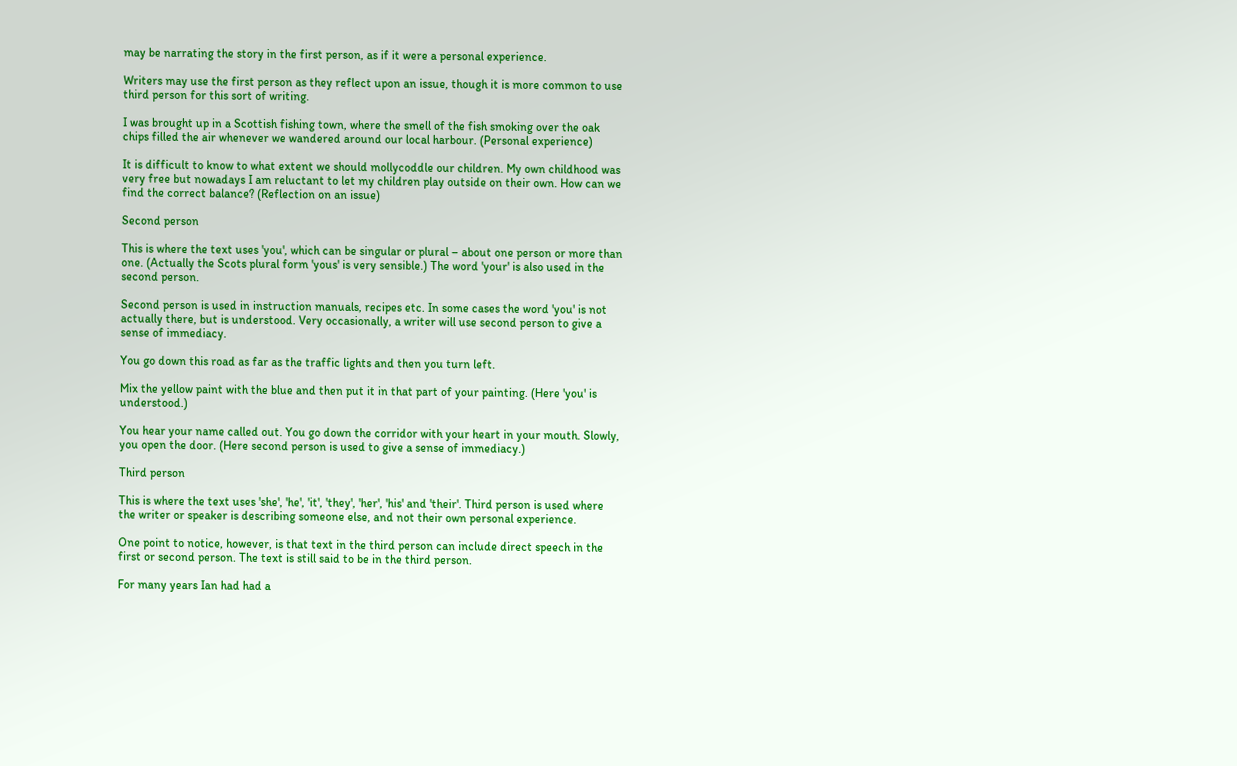may be narrating the story in the first person, as if it were a personal experience.

Writers may use the first person as they reflect upon an issue, though it is more common to use third person for this sort of writing.

I was brought up in a Scottish fishing town, where the smell of the fish smoking over the oak chips filled the air whenever we wandered around our local harbour. (Personal experience)

It is difficult to know to what extent we should mollycoddle our children. My own childhood was very free but nowadays I am reluctant to let my children play outside on their own. How can we find the correct balance? (Reflection on an issue)

Second person

This is where the text uses 'you', which can be singular or plural – about one person or more than one. (Actually the Scots plural form 'yous' is very sensible.) The word 'your' is also used in the second person.

Second person is used in instruction manuals, recipes etc. In some cases the word 'you' is not actually there, but is understood. Very occasionally, a writer will use second person to give a sense of immediacy.

You go down this road as far as the traffic lights and then you turn left.

Mix the yellow paint with the blue and then put it in that part of your painting. (Here 'you' is understood.)

You hear your name called out. You go down the corridor with your heart in your mouth. Slowly, you open the door. (Here second person is used to give a sense of immediacy.)

Third person

This is where the text uses 'she', 'he', 'it', 'they', 'her', 'his' and 'their'. Third person is used where the writer or speaker is describing someone else, and not their own personal experience.

One point to notice, however, is that text in the third person can include direct speech in the first or second person. The text is still said to be in the third person.

For many years Ian had had a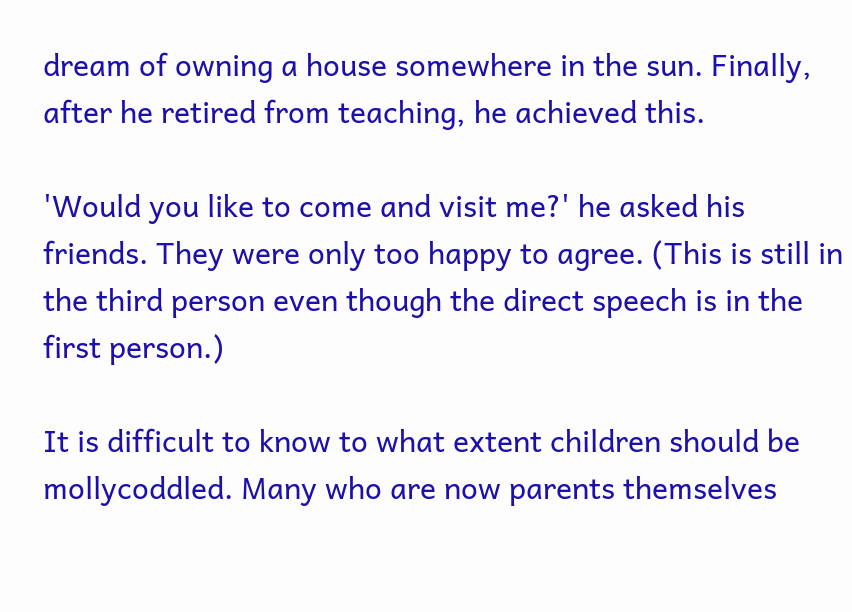dream of owning a house somewhere in the sun. Finally, after he retired from teaching, he achieved this.

'Would you like to come and visit me?' he asked his friends. They were only too happy to agree. (This is still in the third person even though the direct speech is in the first person.)

It is difficult to know to what extent children should be mollycoddled. Many who are now parents themselves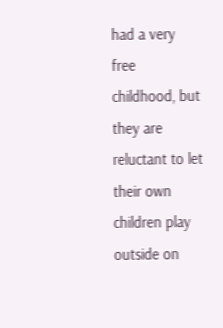had a very free childhood, but they are reluctant to let their own children play outside on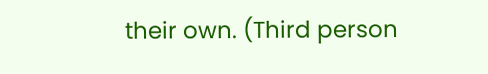their own. (Third person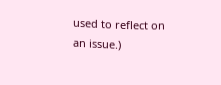used to reflect on an issue.)